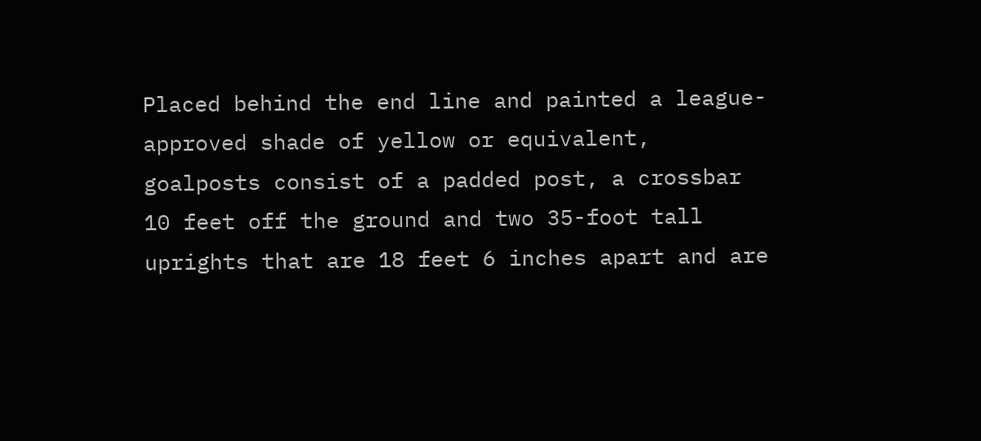Placed behind the end line and painted a league-approved shade of yellow or equivalent, goalposts consist of a padded post, a crossbar 10 feet off the ground and two 35-foot tall uprights that are 18 feet 6 inches apart and are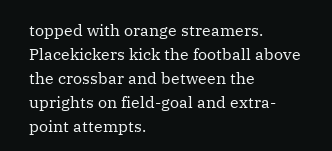topped with orange streamers. Placekickers kick the football above the crossbar and between the uprights on field-goal and extra-point attempts.